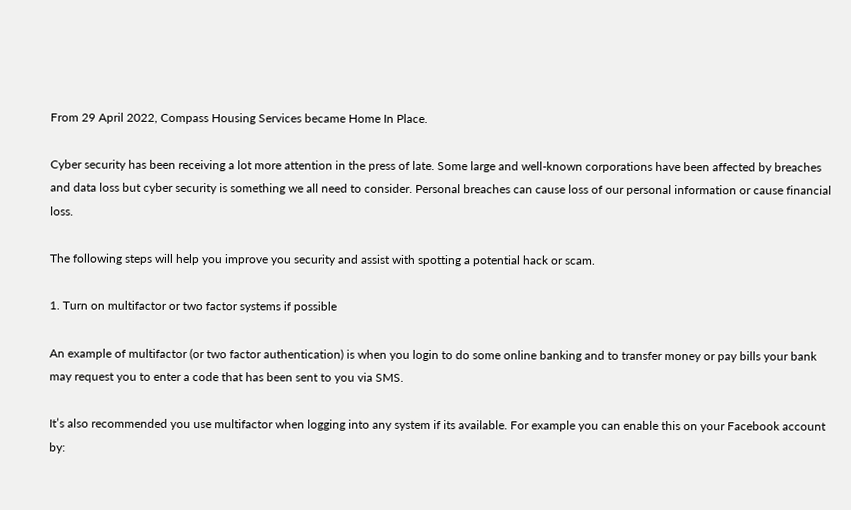From 29 April 2022, Compass Housing Services became Home In Place.

Cyber security has been receiving a lot more attention in the press of late. Some large and well-known corporations have been affected by breaches and data loss but cyber security is something we all need to consider. Personal breaches can cause loss of our personal information or cause financial loss.

The following steps will help you improve you security and assist with spotting a potential hack or scam.

1. Turn on multifactor or two factor systems if possible

An example of multifactor (or two factor authentication) is when you login to do some online banking and to transfer money or pay bills your bank may request you to enter a code that has been sent to you via SMS.

It’s also recommended you use multifactor when logging into any system if its available. For example you can enable this on your Facebook account by: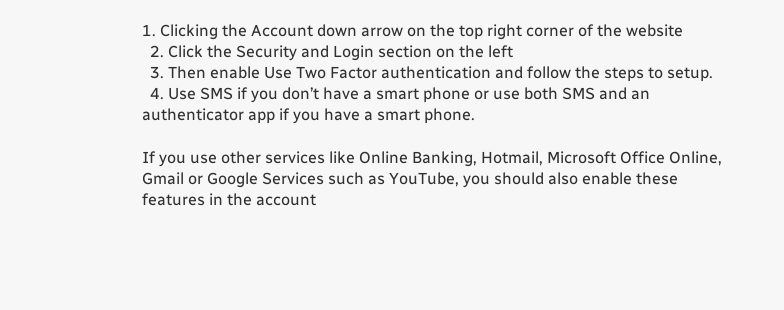1. Clicking the Account down arrow on the top right corner of the website
  2. Click the Security and Login section on the left
  3. Then enable Use Two Factor authentication and follow the steps to setup.
  4. Use SMS if you don’t have a smart phone or use both SMS and an authenticator app if you have a smart phone.

If you use other services like Online Banking, Hotmail, Microsoft Office Online, Gmail or Google Services such as YouTube, you should also enable these features in the account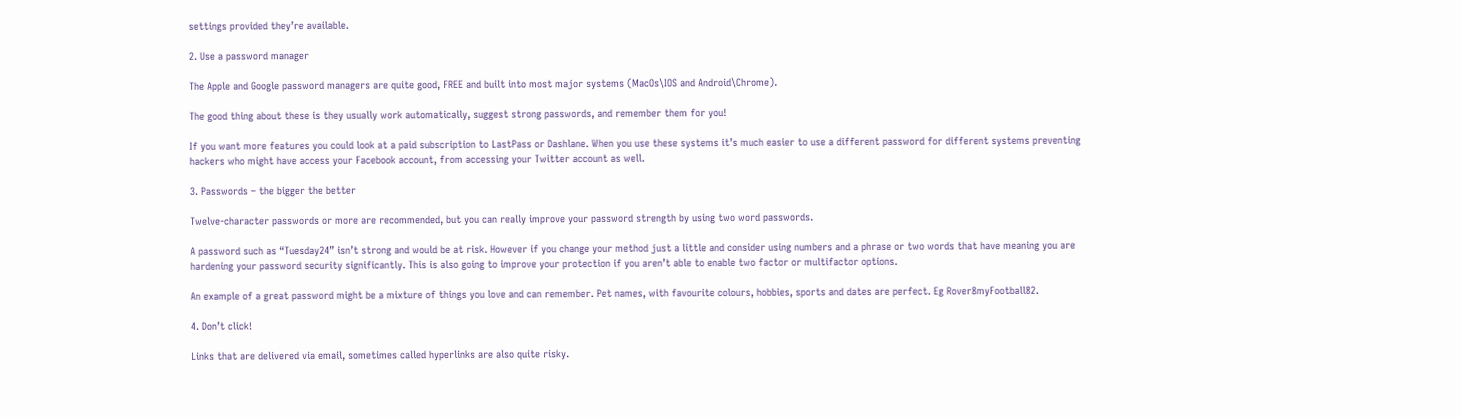settings provided they’re available.

2. Use a password manager

The Apple and Google password managers are quite good, FREE and built into most major systems (MacOs\IOS and Android\Chrome).

The good thing about these is they usually work automatically, suggest strong passwords, and remember them for you!

If you want more features you could look at a paid subscription to LastPass or Dashlane. When you use these systems it’s much easier to use a different password for different systems preventing hackers who might have access your Facebook account, from accessing your Twitter account as well.

3. Passwords – the bigger the better

Twelve-character passwords or more are recommended, but you can really improve your password strength by using two word passwords.

A password such as “Tuesday24” isn’t strong and would be at risk. However if you change your method just a little and consider using numbers and a phrase or two words that have meaning you are hardening your password security significantly. This is also going to improve your protection if you aren’t able to enable two factor or multifactor options.

An example of a great password might be a mixture of things you love and can remember. Pet names, with favourite colours, hobbies, sports and dates are perfect. Eg Rover8myFootball82.

4. Don’t click!

Links that are delivered via email, sometimes called hyperlinks are also quite risky.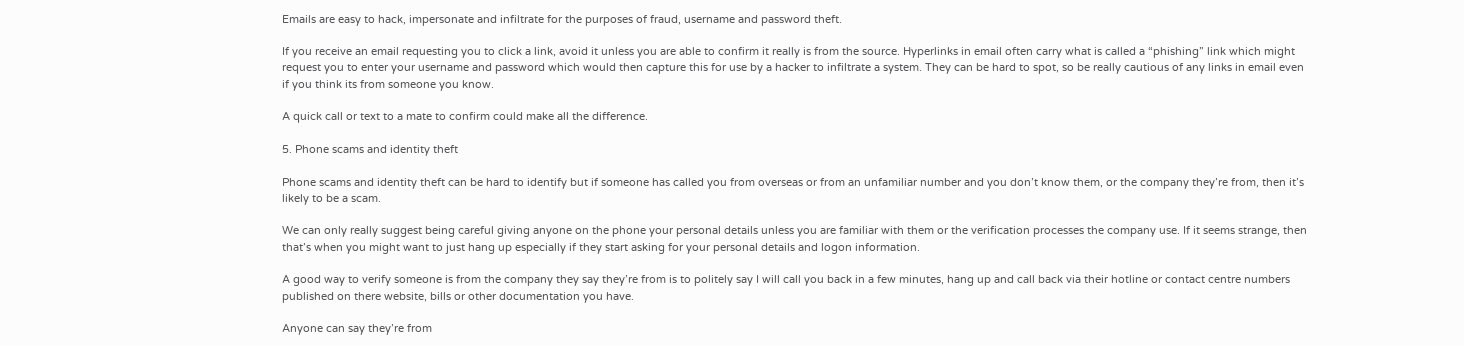Emails are easy to hack, impersonate and infiltrate for the purposes of fraud, username and password theft.

If you receive an email requesting you to click a link, avoid it unless you are able to confirm it really is from the source. Hyperlinks in email often carry what is called a “phishing” link which might request you to enter your username and password which would then capture this for use by a hacker to infiltrate a system. They can be hard to spot, so be really cautious of any links in email even if you think its from someone you know.

A quick call or text to a mate to confirm could make all the difference.

5. Phone scams and identity theft

Phone scams and identity theft can be hard to identify but if someone has called you from overseas or from an unfamiliar number and you don’t know them, or the company they’re from, then it’s likely to be a scam.

We can only really suggest being careful giving anyone on the phone your personal details unless you are familiar with them or the verification processes the company use. If it seems strange, then that’s when you might want to just hang up especially if they start asking for your personal details and logon information.

A good way to verify someone is from the company they say they’re from is to politely say I will call you back in a few minutes, hang up and call back via their hotline or contact centre numbers published on there website, bills or other documentation you have.

Anyone can say they’re from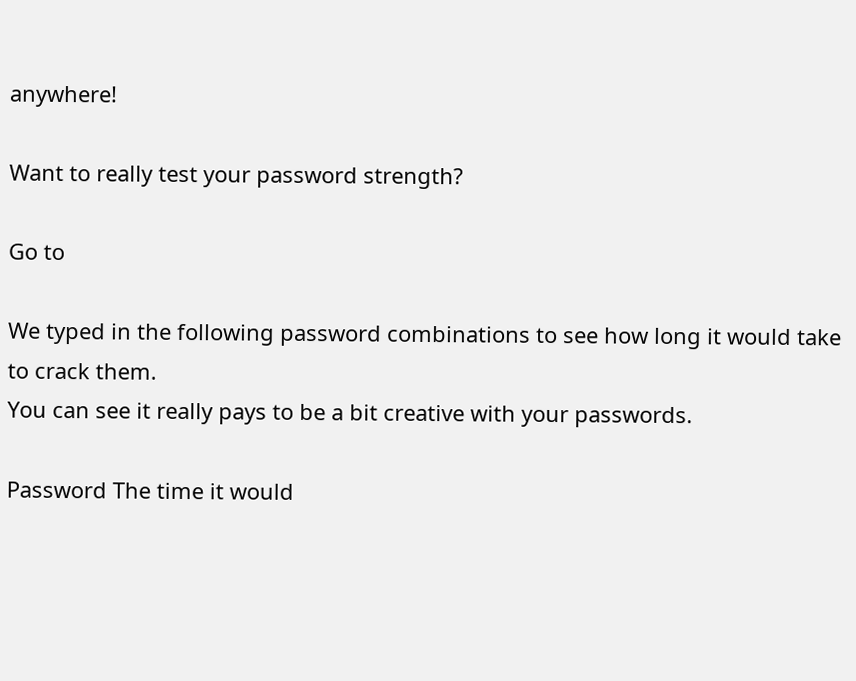anywhere!

Want to really test your password strength?

Go to

We typed in the following password combinations to see how long it would take to crack them.
You can see it really pays to be a bit creative with your passwords.

Password The time it would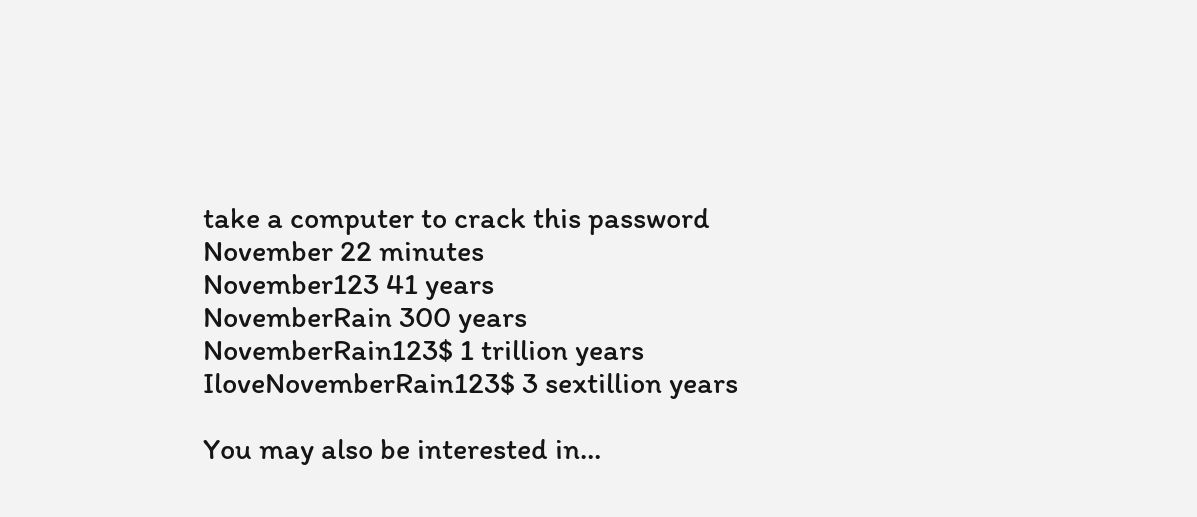take a computer to crack this password
November 22 minutes
November123 41 years
NovemberRain 300 years
NovemberRain123$ 1 trillion years
IloveNovemberRain123$ 3 sextillion years

You may also be interested in…